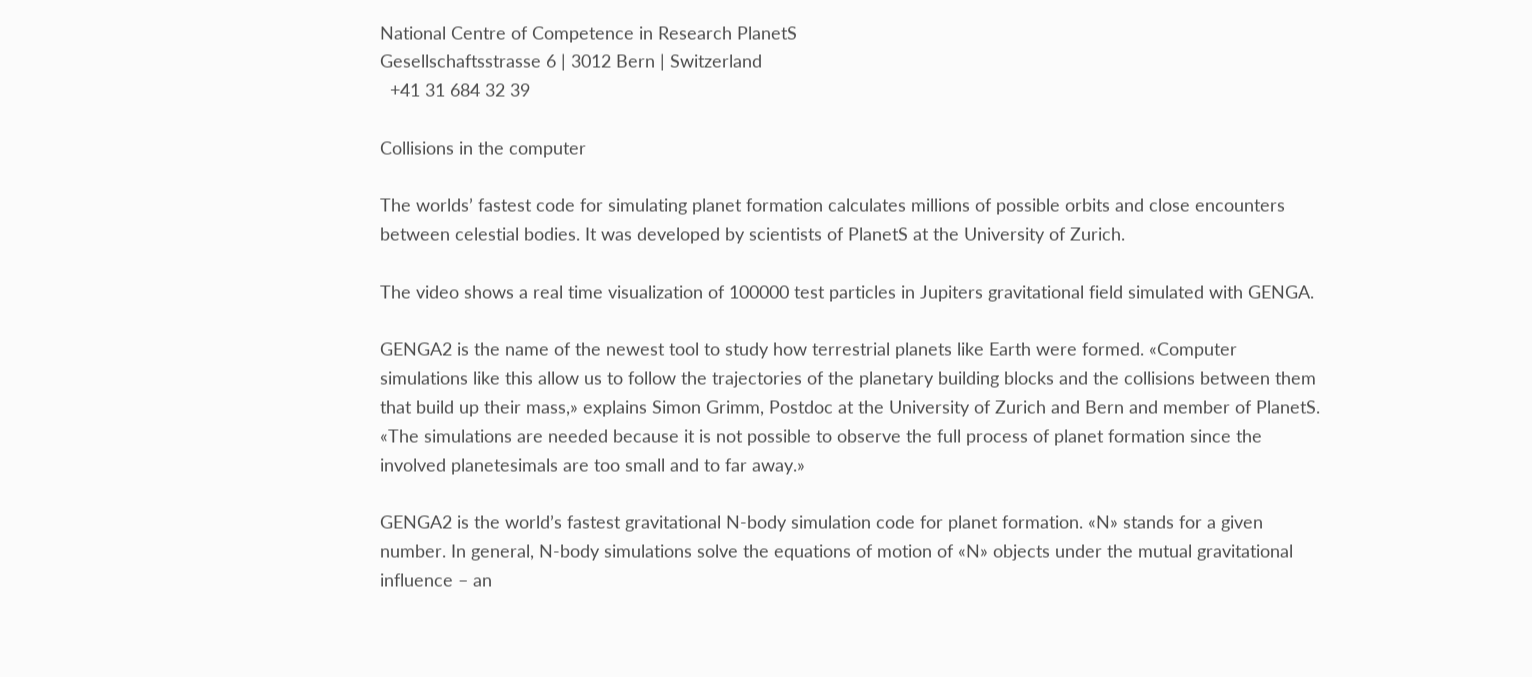National Centre of Competence in Research PlanetS
Gesellschaftsstrasse 6 | 3012 Bern | Switzerland
  +41 31 684 32 39

Collisions in the computer

The worlds’ fastest code for simulating planet formation calculates millions of possible orbits and close encounters between celestial bodies. It was developed by scientists of PlanetS at the University of Zurich.

The video shows a real time visualization of 100000 test particles in Jupiters gravitational field simulated with GENGA.

GENGA2 is the name of the newest tool to study how terrestrial planets like Earth were formed. «Computer simulations like this allow us to follow the trajectories of the planetary building blocks and the collisions between them that build up their mass,» explains Simon Grimm, Postdoc at the University of Zurich and Bern and member of PlanetS. «The simulations are needed because it is not possible to observe the full process of planet formation since the involved planetesimals are too small and to far away.»

GENGA2 is the world’s fastest gravitational N-body simulation code for planet formation. «N» stands for a given number. In general, N-body simulations solve the equations of motion of «N» objects under the mutual gravitational influence – an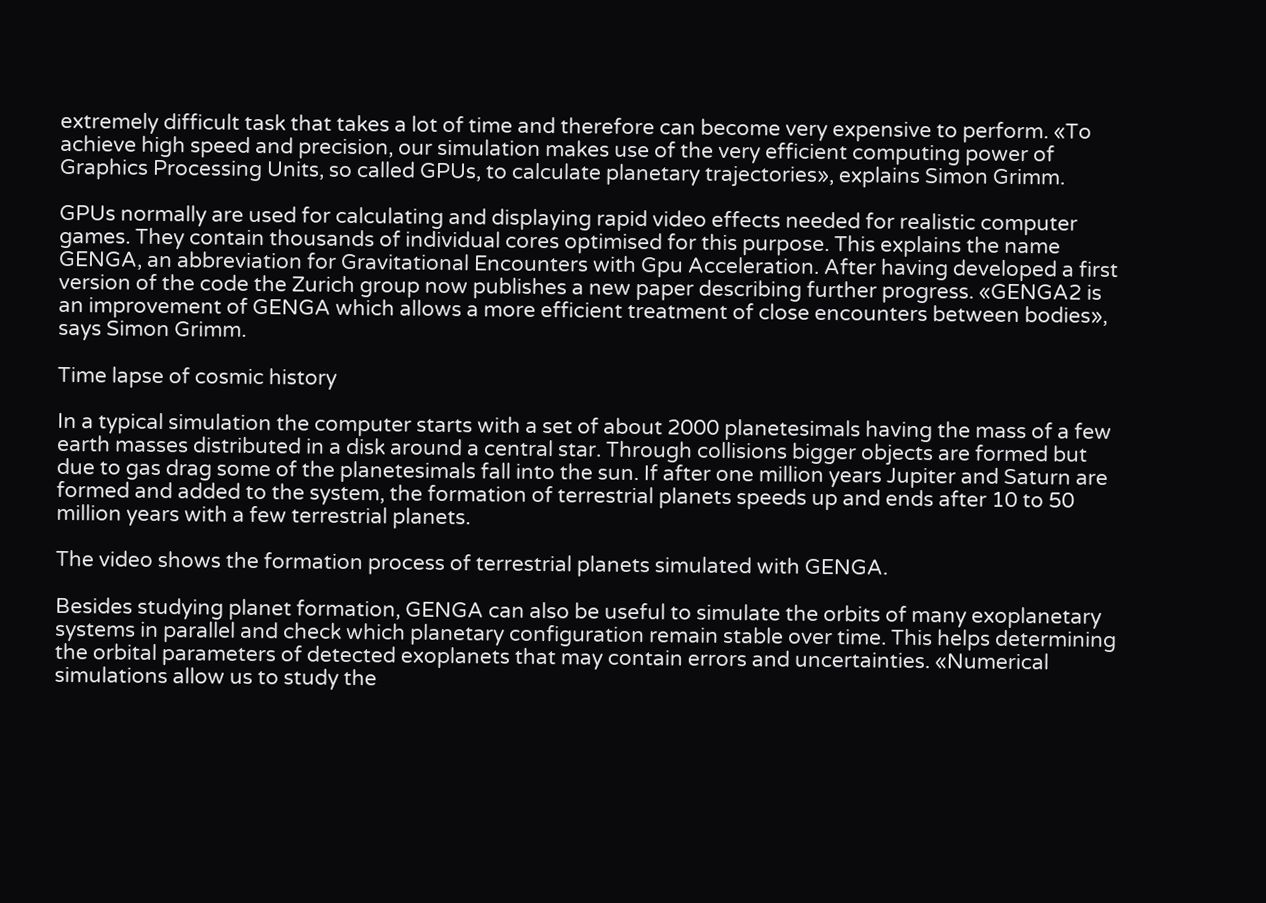extremely difficult task that takes a lot of time and therefore can become very expensive to perform. «To achieve high speed and precision, our simulation makes use of the very efficient computing power of Graphics Processing Units, so called GPUs, to calculate planetary trajectories», explains Simon Grimm.

GPUs normally are used for calculating and displaying rapid video effects needed for realistic computer games. They contain thousands of individual cores optimised for this purpose. This explains the name GENGA, an abbreviation for Gravitational Encounters with Gpu Acceleration. After having developed a first version of the code the Zurich group now publishes a new paper describing further progress. «GENGA2 is an improvement of GENGA which allows a more efficient treatment of close encounters between bodies», says Simon Grimm.

Time lapse of cosmic history

In a typical simulation the computer starts with a set of about 2000 planetesimals having the mass of a few earth masses distributed in a disk around a central star. Through collisions bigger objects are formed but due to gas drag some of the planetesimals fall into the sun. If after one million years Jupiter and Saturn are formed and added to the system, the formation of terrestrial planets speeds up and ends after 10 to 50 million years with a few terrestrial planets.

The video shows the formation process of terrestrial planets simulated with GENGA.

Besides studying planet formation, GENGA can also be useful to simulate the orbits of many exoplanetary systems in parallel and check which planetary configuration remain stable over time. This helps determining the orbital parameters of detected exoplanets that may contain errors and uncertainties. «Numerical simulations allow us to study the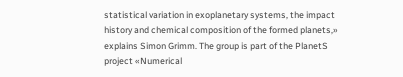statistical variation in exoplanetary systems, the impact history and chemical composition of the formed planets,» explains Simon Grimm. The group is part of the PlanetS project «Numerical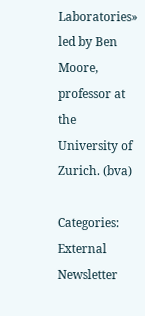Laboratories» led by Ben Moore, professor at the University of Zurich. (bva)

Categories: External Newsletter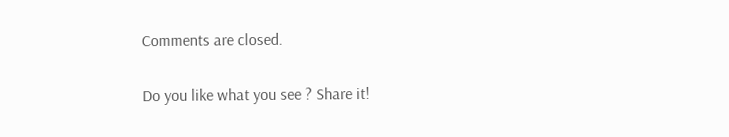Comments are closed.

Do you like what you see ? Share it!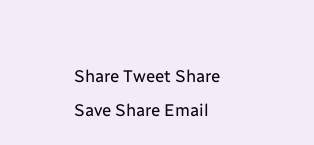Share Tweet Share Save Share Email